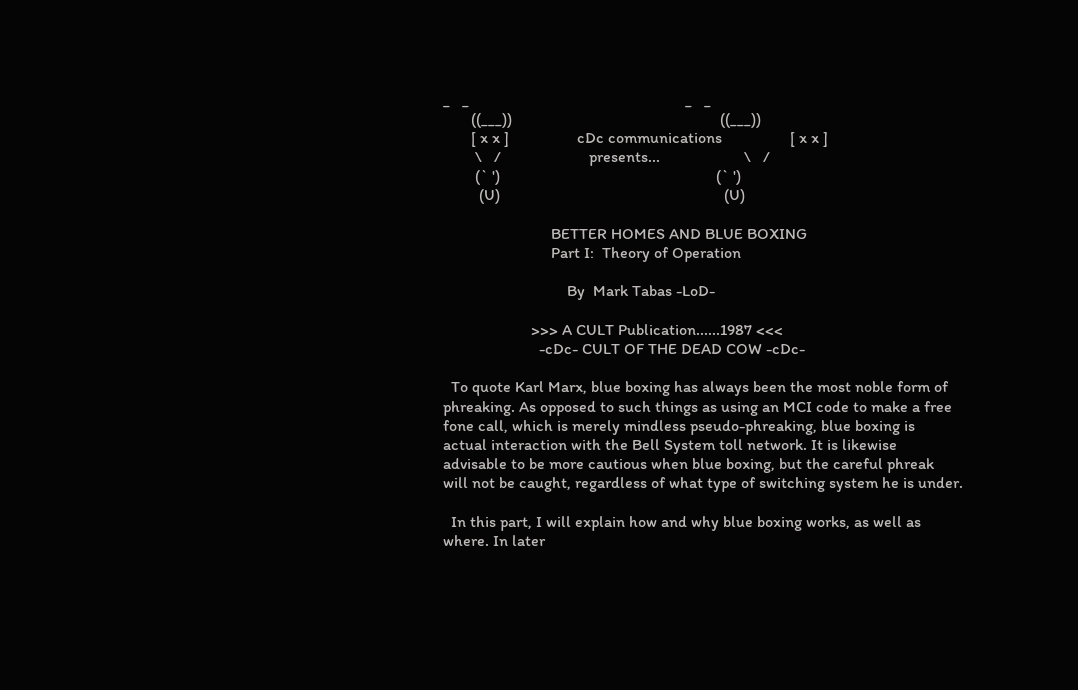_   _                                                      _   _
       ((___))                                                    ((___))
       [ x x ]                 cDc communications                 [ x x ]
        \   /                      presents...                     \   /
        (` ')                                                      (` ')
         (U)                                                        (U)

                           BETTER HOMES AND BLUE BOXING
                           Part I:  Theory of Operation

                               By  Mark Tabas -LoD-

                      >>> A CULT Publication......1987 <<<
                        -cDc- CULT OF THE DEAD COW -cDc-

  To quote Karl Marx, blue boxing has always been the most noble form of
phreaking. As opposed to such things as using an MCI code to make a free
fone call, which is merely mindless pseudo-phreaking, blue boxing is
actual interaction with the Bell System toll network. It is likewise
advisable to be more cautious when blue boxing, but the careful phreak
will not be caught, regardless of what type of switching system he is under.

  In this part, I will explain how and why blue boxing works, as well as
where. In later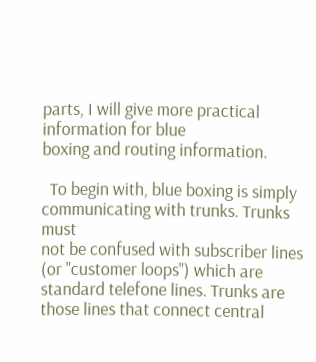parts, I will give more practical information for blue
boxing and routing information.

  To begin with, blue boxing is simply communicating with trunks. Trunks must
not be confused with subscriber lines (or "customer loops") which are
standard telefone lines. Trunks are those lines that connect central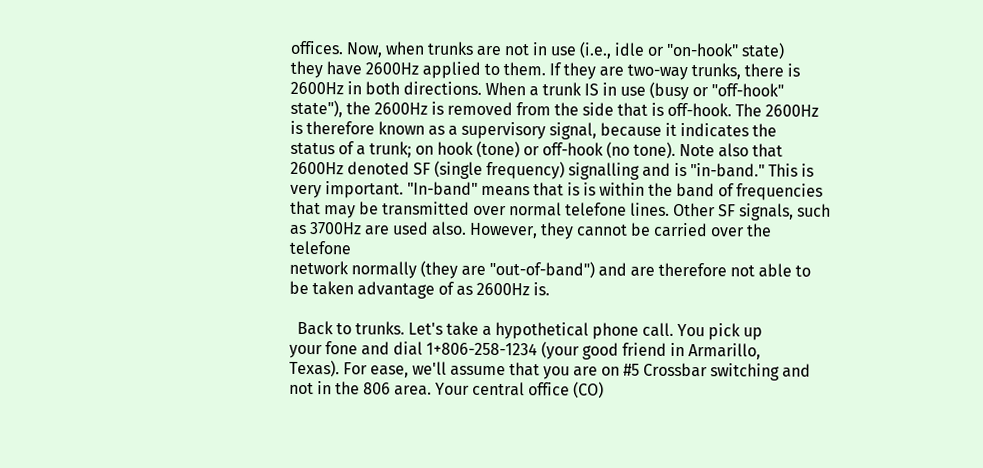offices. Now, when trunks are not in use (i.e., idle or "on-hook" state)
they have 2600Hz applied to them. If they are two-way trunks, there is
2600Hz in both directions. When a trunk IS in use (busy or "off-hook"
state"), the 2600Hz is removed from the side that is off-hook. The 2600Hz
is therefore known as a supervisory signal, because it indicates the
status of a trunk; on hook (tone) or off-hook (no tone). Note also that
2600Hz denoted SF (single frequency) signalling and is "in-band." This is
very important. "In-band" means that is is within the band of frequencies
that may be transmitted over normal telefone lines. Other SF signals, such
as 3700Hz are used also. However, they cannot be carried over the telefone
network normally (they are "out-of-band") and are therefore not able to
be taken advantage of as 2600Hz is.

  Back to trunks. Let's take a hypothetical phone call. You pick up
your fone and dial 1+806-258-1234 (your good friend in Armarillo,
Texas). For ease, we'll assume that you are on #5 Crossbar switching and
not in the 806 area. Your central office (CO)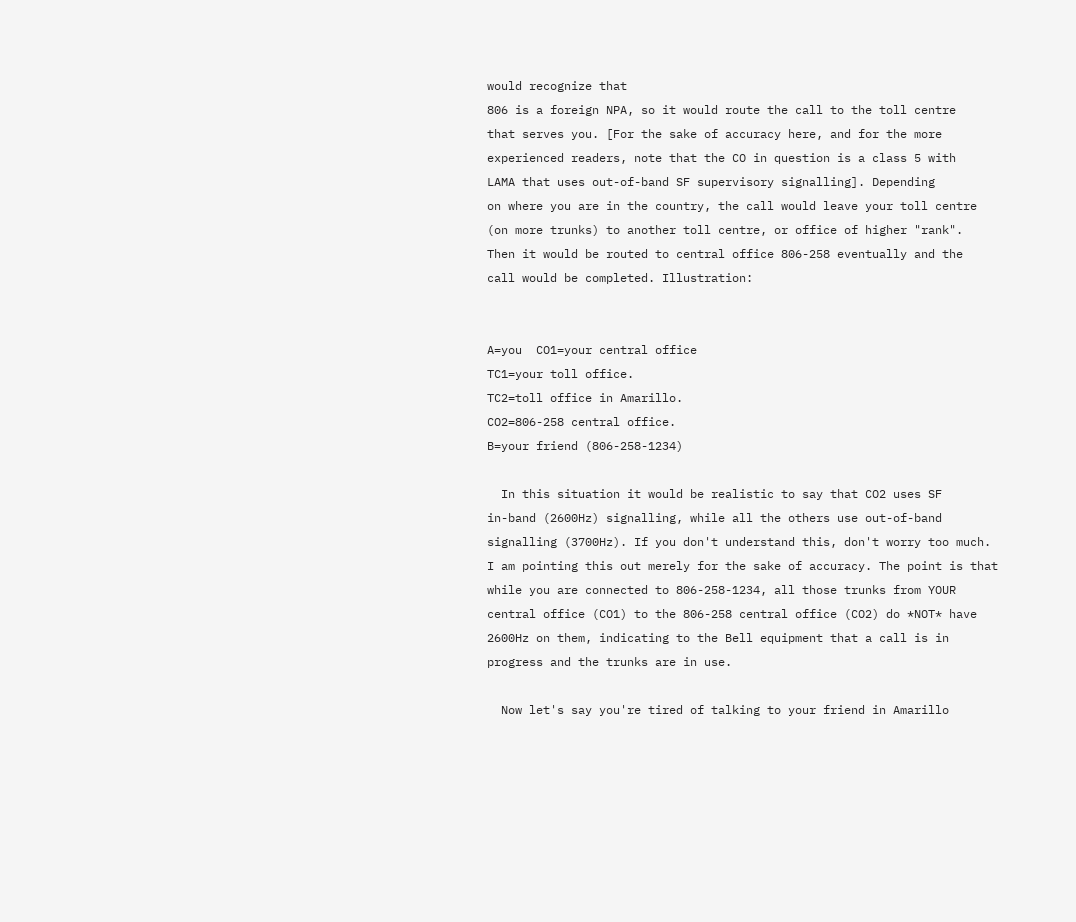would recognize that
806 is a foreign NPA, so it would route the call to the toll centre
that serves you. [For the sake of accuracy here, and for the more
experienced readers, note that the CO in question is a class 5 with
LAMA that uses out-of-band SF supervisory signalling]. Depending
on where you are in the country, the call would leave your toll centre
(on more trunks) to another toll centre, or office of higher "rank".
Then it would be routed to central office 806-258 eventually and the
call would be completed. Illustration:


A=you  CO1=your central office
TC1=your toll office.
TC2=toll office in Amarillo.
CO2=806-258 central office.
B=your friend (806-258-1234)

  In this situation it would be realistic to say that CO2 uses SF
in-band (2600Hz) signalling, while all the others use out-of-band
signalling (3700Hz). If you don't understand this, don't worry too much.
I am pointing this out merely for the sake of accuracy. The point is that
while you are connected to 806-258-1234, all those trunks from YOUR
central office (CO1) to the 806-258 central office (CO2) do *NOT* have
2600Hz on them, indicating to the Bell equipment that a call is in
progress and the trunks are in use.

  Now let's say you're tired of talking to your friend in Amarillo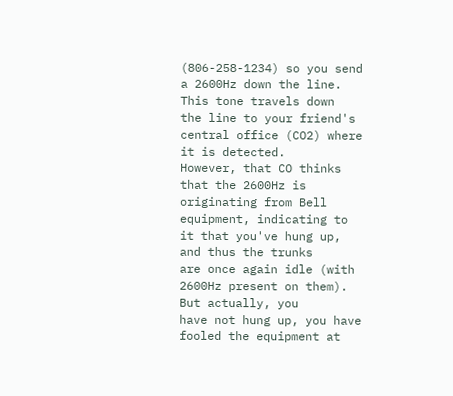(806-258-1234) so you send a 2600Hz down the line. This tone travels down
the line to your friend's central office (CO2) where it is detected.
However, that CO thinks that the 2600Hz is originating from Bell
equipment, indicating to it that you've hung up, and thus the trunks
are once again idle (with 2600Hz present on them). But actually, you
have not hung up, you have fooled the equipment at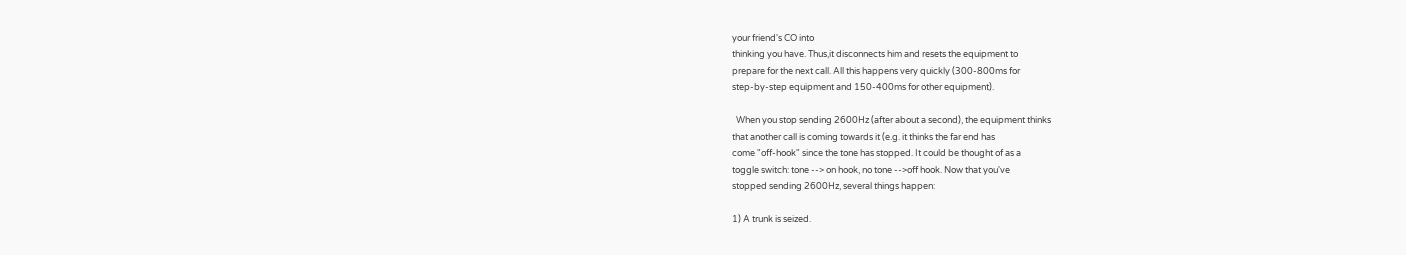your friend's CO into
thinking you have. Thus,it disconnects him and resets the equipment to
prepare for the next call. All this happens very quickly (300-800ms for
step-by-step equipment and 150-400ms for other equipment).

  When you stop sending 2600Hz (after about a second), the equipment thinks
that another call is coming towards it (e.g. it thinks the far end has
come "off-hook" since the tone has stopped. It could be thought of as a
toggle switch: tone --> on hook, no tone -->off hook. Now that you've
stopped sending 2600Hz, several things happen:

1) A trunk is seized.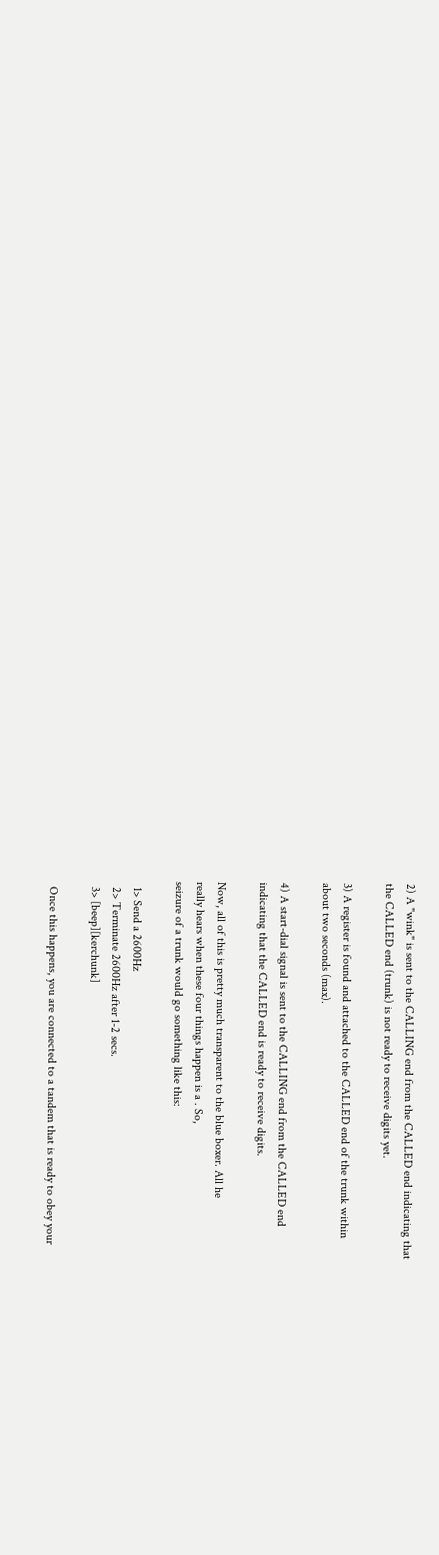2) A "wink" is sent to the CALLING end from the CALLED end indicating that
the CALLED end (trunk) is not ready to receive digits yet.

3) A register is found and attached to the CALLED end of the trunk within
about two seconds (max).

4) A start-dial signal is sent to the CALLING end from the CALLED end
indicating that the CALLED end is ready to receive digits.

Now, all of this is pretty much transparent to the blue boxer. All he
really hears when these four things happen is a . So,
seizure of a trunk would go something like this:

  1> Send a 2600Hz
  2> Terminate 2600Hz after 1-2 secs.
  3> [beep][kerchunk]

  Once this happens, you are connected to a tandem that is ready to obey your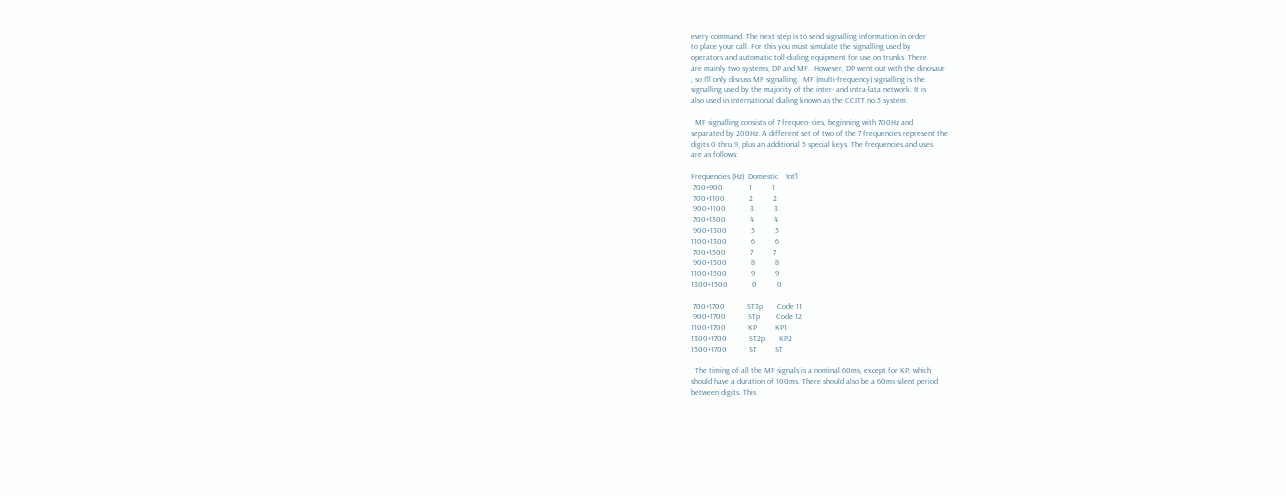every command. The next step is to send signalling information in order
to place your call. For this you must simulate the signalling used by
operators and automatic toll-dialing equipment for use on trunks. There
are mainly two systems, DP and MF.  However, DP went out with the dinosaur
, so I'll only discuss MF signalling.  MF (multi-frequency) signalling is the
signalling used by the majority of the inter- and intra-lata network. It is
also used in international dialing known as the CCITT no.5 system.

  MF signalling consists of 7 frequen- cies, beginning with 700Hz and
separated by 200Hz. A different set of two of the 7 frequencies represent the
digits 0 thru 9, plus an additional 5 special keys. The frequencies and uses
are as follows:

Frequencies (Hz)  Domestic    Int'l
 700+900             1          1
 700+1100            2          2
 900+1100            3          3
 700+1300            4          4
 900+1300            5          5
1100+1300            6          6
 700+1500            7          7
 900+1500            8          8
1100+1500            9          9
1300+1500            0          0

 700+1700           ST3p       Code 11
 900+1700           STp        Code 12
1100+1700           KP         KP1
1300+1700           ST2p       KP2
1500+1700           ST         ST

  The timing of all the MF signals is a nominal 60ms, except for KP, which
should have a duration of 100ms. There should also be a 60ms silent period
between digits. This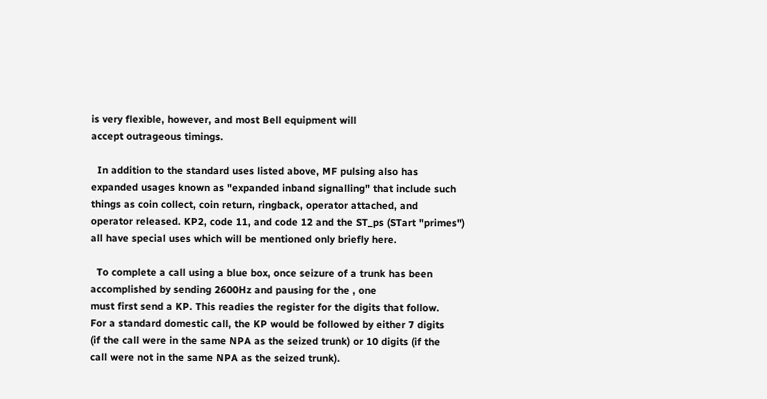is very flexible, however, and most Bell equipment will
accept outrageous timings.

  In addition to the standard uses listed above, MF pulsing also has
expanded usages known as "expanded inband signalling" that include such
things as coin collect, coin return, ringback, operator attached, and
operator released. KP2, code 11, and code 12 and the ST_ps (STart "primes")
all have special uses which will be mentioned only briefly here.

  To complete a call using a blue box, once seizure of a trunk has been
accomplished by sending 2600Hz and pausing for the , one
must first send a KP. This readies the register for the digits that follow.
For a standard domestic call, the KP would be followed by either 7 digits
(if the call were in the same NPA as the seized trunk) or 10 digits (if the
call were not in the same NPA as the seized trunk).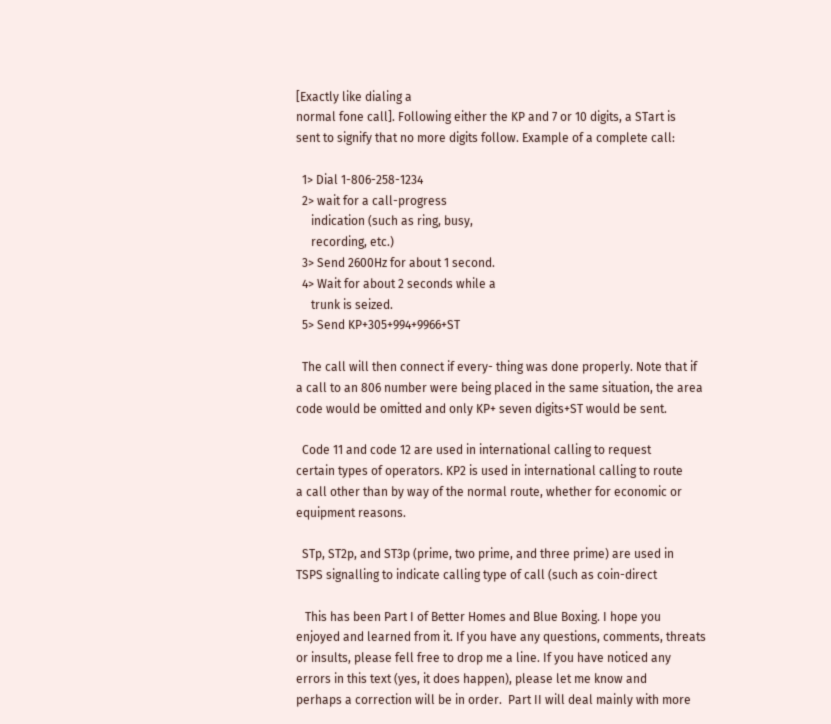[Exactly like dialing a
normal fone call]. Following either the KP and 7 or 10 digits, a STart is
sent to signify that no more digits follow. Example of a complete call:

  1> Dial 1-806-258-1234
  2> wait for a call-progress
     indication (such as ring, busy,
     recording, etc.)
  3> Send 2600Hz for about 1 second.
  4> Wait for about 2 seconds while a
     trunk is seized.
  5> Send KP+305+994+9966+ST

  The call will then connect if every- thing was done properly. Note that if
a call to an 806 number were being placed in the same situation, the area
code would be omitted and only KP+ seven digits+ST would be sent.

  Code 11 and code 12 are used in international calling to request
certain types of operators. KP2 is used in international calling to route
a call other than by way of the normal route, whether for economic or
equipment reasons.

  STp, ST2p, and ST3p (prime, two prime, and three prime) are used in
TSPS signalling to indicate calling type of call (such as coin-direct

   This has been Part I of Better Homes and Blue Boxing. I hope you
enjoyed and learned from it. If you have any questions, comments, threats
or insults, please fell free to drop me a line. If you have noticed any
errors in this text (yes, it does happen), please let me know and
perhaps a correction will be in order.  Part II will deal mainly with more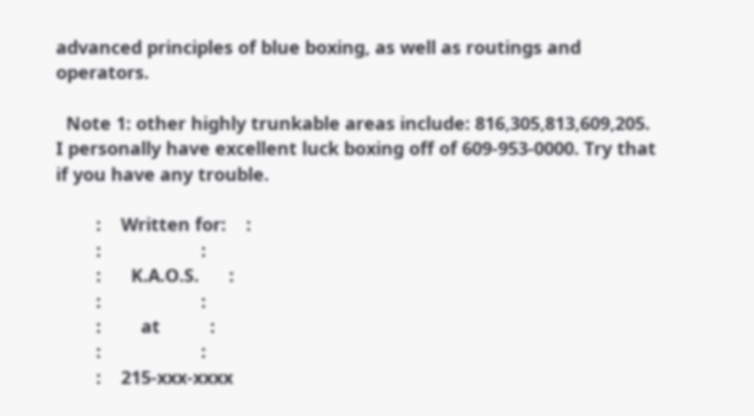advanced principles of blue boxing, as well as routings and operators.

  Note 1: other highly trunkable areas include: 816,305,813,609,205.
I personally have excellent luck boxing off of 609-953-0000. Try that
if you have any trouble.

        :    Written for:    :
        :                    :
        :      K.A.O.S.      :
        :                    :
        :        at          :
        :                    :
        :    215-xxx-xxxx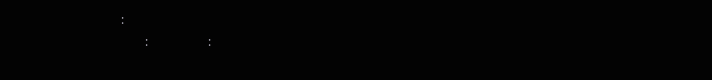:
        :                    :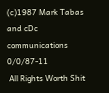(c)1987 Mark Tabas and cDc communications                            0/0/87-11
 All Rights Worth Shit